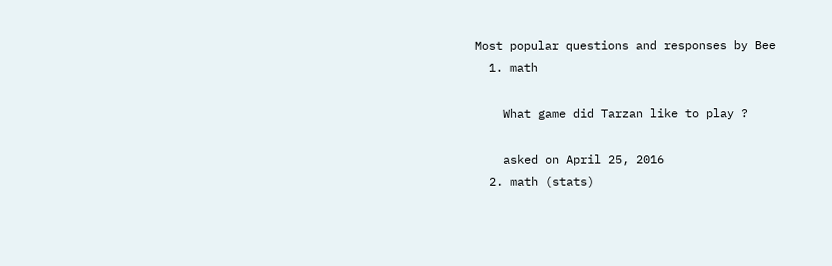Most popular questions and responses by Bee
  1. math

    What game did Tarzan like to play ?

    asked on April 25, 2016
  2. math (stats)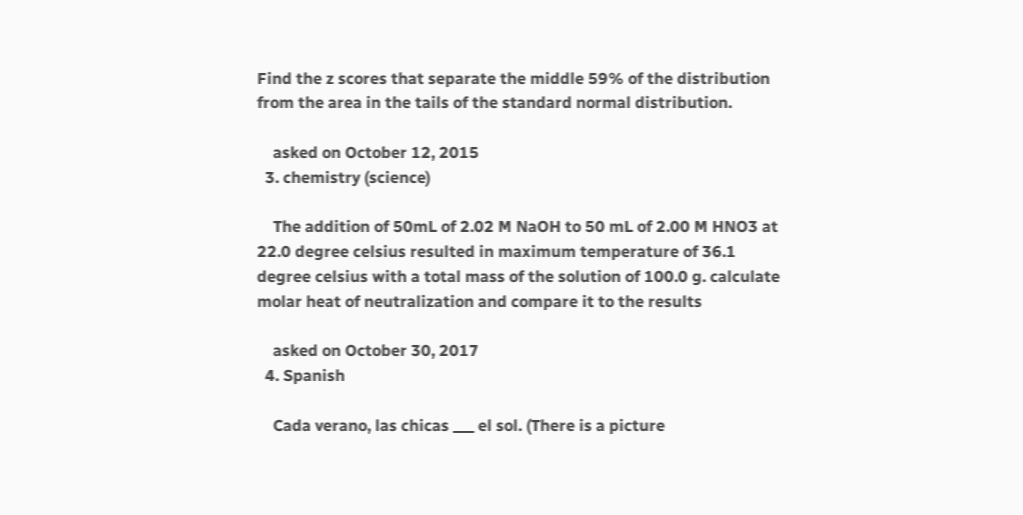Find the z scores that separate the middle 59% of the distribution from the area in the tails of the standard normal distribution.

    asked on October 12, 2015
  3. chemistry (science)

    The addition of 50mL of 2.02 M NaOH to 50 mL of 2.00 M HNO3 at 22.0 degree celsius resulted in maximum temperature of 36.1 degree celsius with a total mass of the solution of 100.0 g. calculate molar heat of neutralization and compare it to the results

    asked on October 30, 2017
  4. Spanish

    Cada verano, las chicas ___ el sol. (There is a picture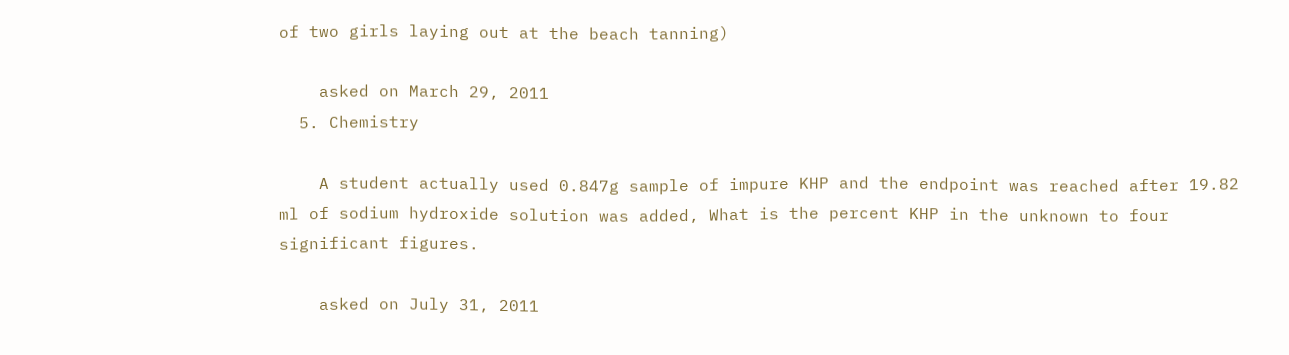of two girls laying out at the beach tanning)

    asked on March 29, 2011
  5. Chemistry

    A student actually used 0.847g sample of impure KHP and the endpoint was reached after 19.82 ml of sodium hydroxide solution was added, What is the percent KHP in the unknown to four significant figures.

    asked on July 31, 2011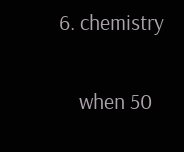6. chemistry

    when 50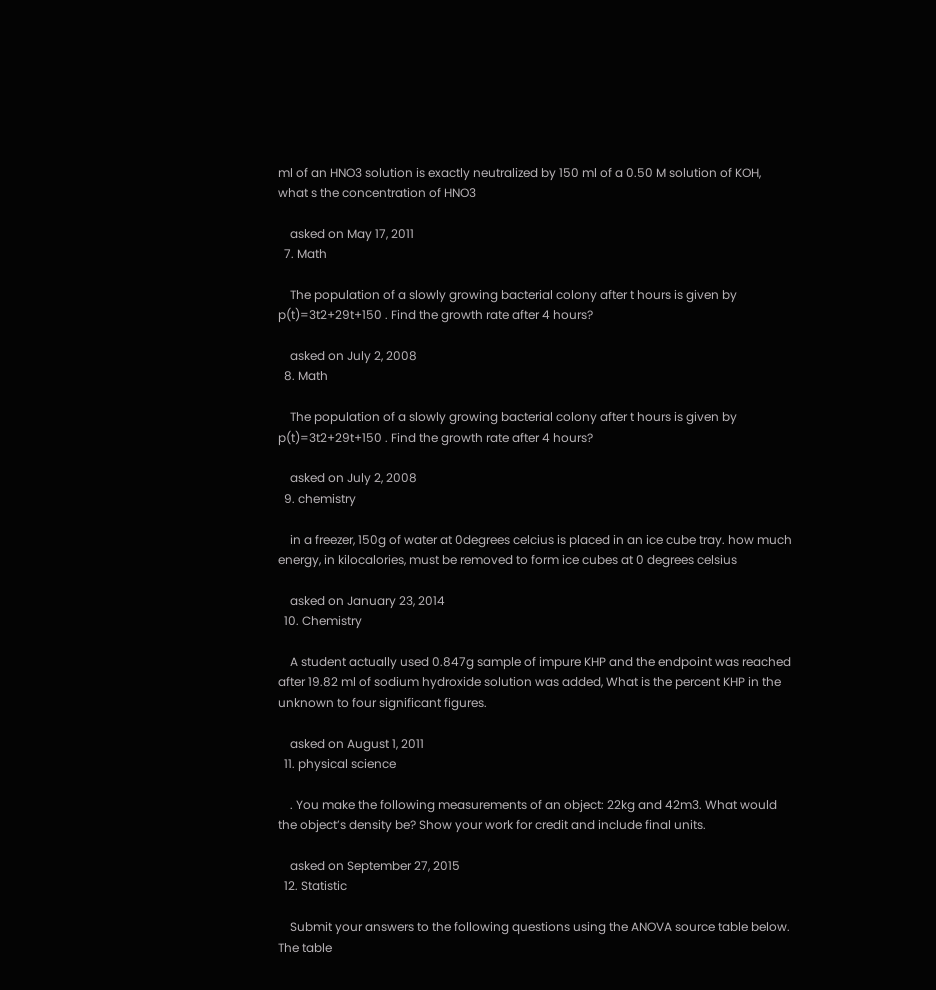ml of an HNO3 solution is exactly neutralized by 150 ml of a 0.50 M solution of KOH, what s the concentration of HNO3

    asked on May 17, 2011
  7. Math

    The population of a slowly growing bacterial colony after t hours is given by p(t)=3t2+29t+150 . Find the growth rate after 4 hours?

    asked on July 2, 2008
  8. Math

    The population of a slowly growing bacterial colony after t hours is given by p(t)=3t2+29t+150 . Find the growth rate after 4 hours?

    asked on July 2, 2008
  9. chemistry

    in a freezer, 150g of water at 0degrees celcius is placed in an ice cube tray. how much energy, in kilocalories, must be removed to form ice cubes at 0 degrees celsius

    asked on January 23, 2014
  10. Chemistry

    A student actually used 0.847g sample of impure KHP and the endpoint was reached after 19.82 ml of sodium hydroxide solution was added, What is the percent KHP in the unknown to four significant figures.

    asked on August 1, 2011
  11. physical science

    . You make the following measurements of an object: 22kg and 42m3. What would the object’s density be? Show your work for credit and include final units.

    asked on September 27, 2015
  12. Statistic

    Submit your answers to the following questions using the ANOVA source table below. The table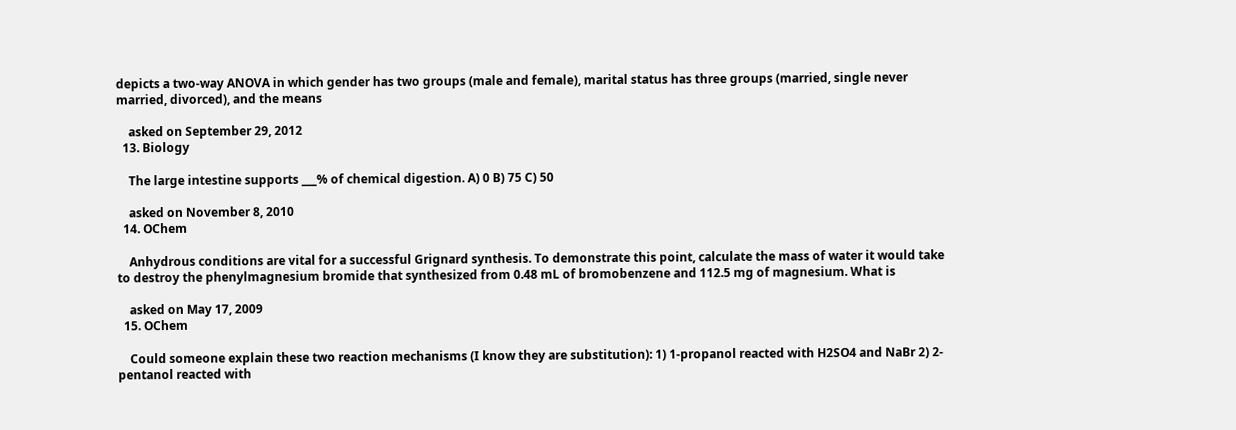depicts a two-way ANOVA in which gender has two groups (male and female), marital status has three groups (married, single never married, divorced), and the means

    asked on September 29, 2012
  13. Biology

    The large intestine supports ___% of chemical digestion. A) 0 B) 75 C) 50

    asked on November 8, 2010
  14. OChem

    Anhydrous conditions are vital for a successful Grignard synthesis. To demonstrate this point, calculate the mass of water it would take to destroy the phenylmagnesium bromide that synthesized from 0.48 mL of bromobenzene and 112.5 mg of magnesium. What is

    asked on May 17, 2009
  15. OChem

    Could someone explain these two reaction mechanisms (I know they are substitution): 1) 1-propanol reacted with H2SO4 and NaBr 2) 2-pentanol reacted with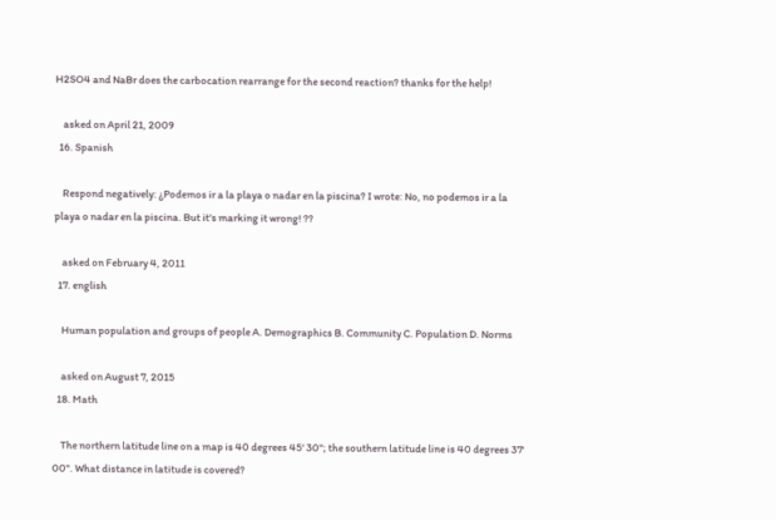H2SO4 and NaBr does the carbocation rearrange for the second reaction? thanks for the help!

    asked on April 21, 2009
  16. Spanish

    Respond negatively: ¿Podemos ir a la playa o nadar en la piscina? I wrote: No, no podemos ir a la playa o nadar en la piscina. But it's marking it wrong! ??

    asked on February 4, 2011
  17. english

    Human population and groups of people A. Demographics B. Community C. Population D. Norms

    asked on August 7, 2015
  18. Math

    The northern latitude line on a map is 40 degrees 45' 30"; the southern latitude line is 40 degrees 37' 00". What distance in latitude is covered?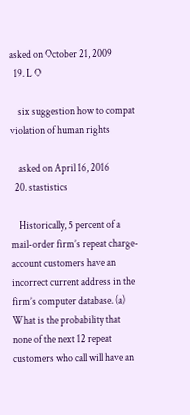asked on October 21, 2009
  19. L O

    six suggestion how to compat violation of human rights

    asked on April 16, 2016
  20. stastistics

    Historically, 5 percent of a mail-order firm’s repeat charge-account customers have an incorrect current address in the firm’s computer database. (a) What is the probability that none of the next 12 repeat customers who call will have an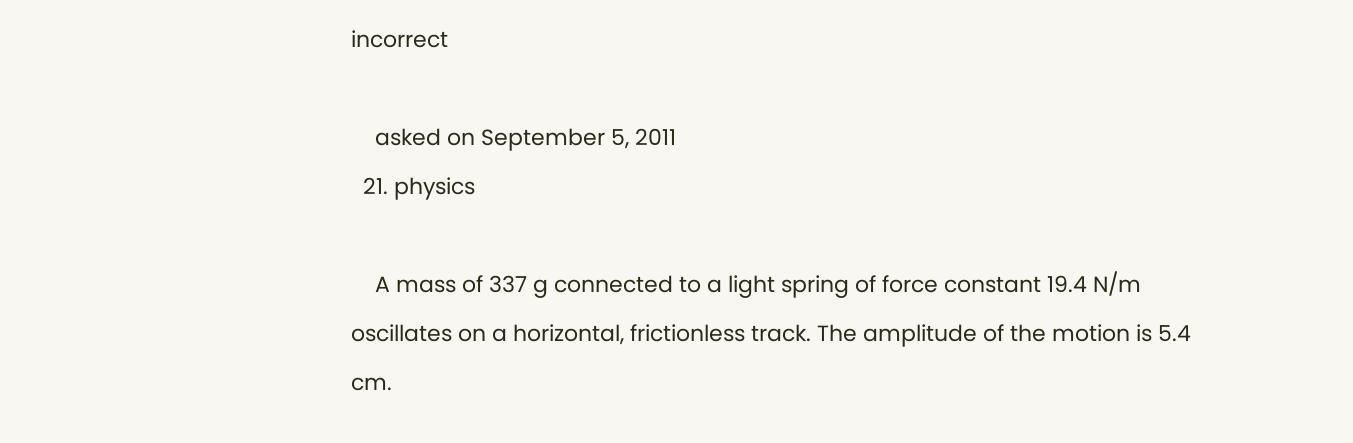incorrect

    asked on September 5, 2011
  21. physics

    A mass of 337 g connected to a light spring of force constant 19.4 N/m oscillates on a horizontal, frictionless track. The amplitude of the motion is 5.4 cm.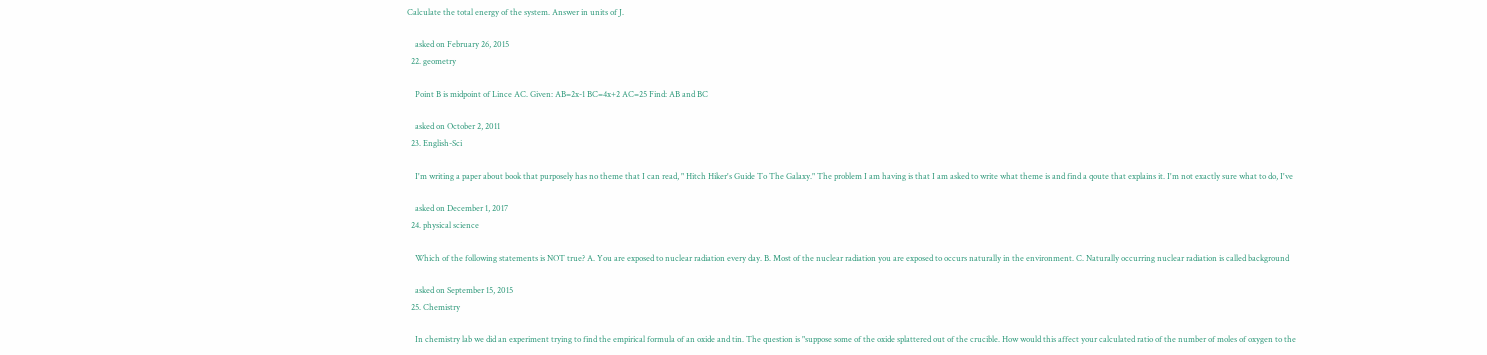Calculate the total energy of the system. Answer in units of J.

    asked on February 26, 2015
  22. geometry

    Point B is midpoint of Lince AC. Given: AB=2x-1 BC=4x+2 AC=25 Find: AB and BC

    asked on October 2, 2011
  23. English-Sci

    I'm writing a paper about book that purposely has no theme that I can read, " Hitch Hiker's Guide To The Galaxy." The problem I am having is that I am asked to write what theme is and find a qoute that explains it. I'm not exactly sure what to do, I've

    asked on December 1, 2017
  24. physical science

    Which of the following statements is NOT true? A. You are exposed to nuclear radiation every day. B. Most of the nuclear radiation you are exposed to occurs naturally in the environment. C. Naturally occurring nuclear radiation is called background

    asked on September 15, 2015
  25. Chemistry

    In chemistry lab we did an experiment trying to find the empirical formula of an oxide and tin. The question is "suppose some of the oxide splattered out of the crucible. How would this affect your calculated ratio of the number of moles of oxygen to the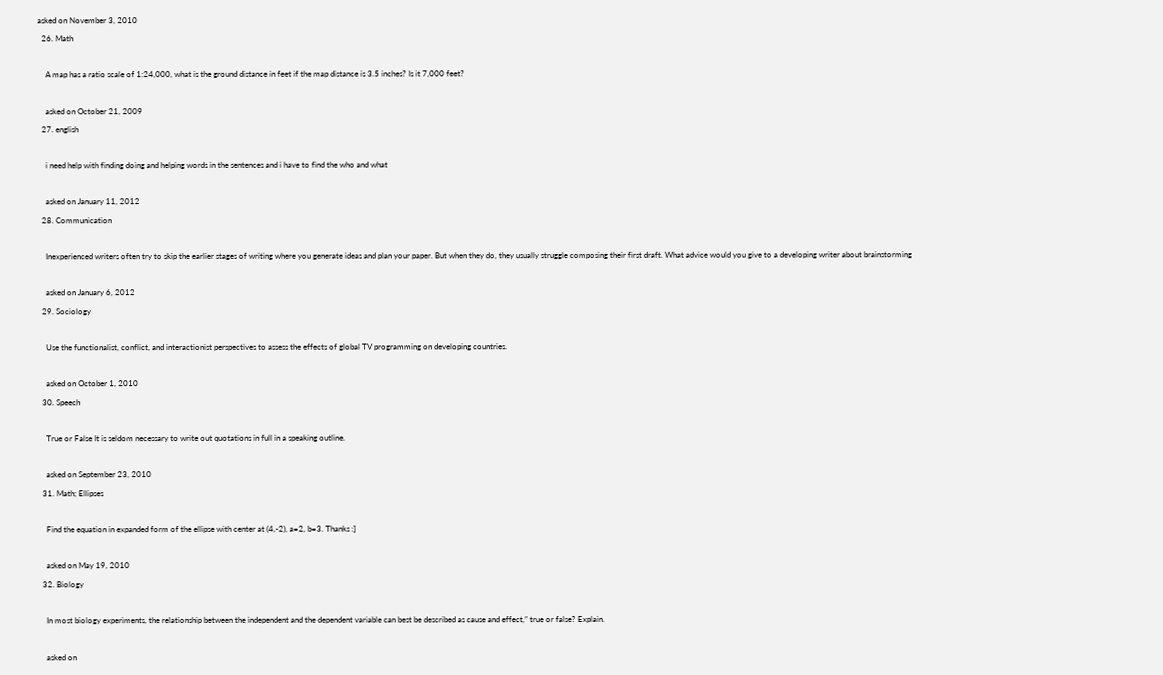asked on November 3, 2010
  26. Math

    A map has a ratio scale of 1:24,000, what is the ground distance in feet if the map distance is 3.5 inches? Is it 7,000 feet?

    asked on October 21, 2009
  27. english

    i need help with finding doing and helping words in the sentences and i have to find the who and what

    asked on January 11, 2012
  28. Communication

    Inexperienced writers often try to skip the earlier stages of writing where you generate ideas and plan your paper. But when they do, they usually struggle composing their first draft. What advice would you give to a developing writer about brainstorming

    asked on January 6, 2012
  29. Sociology

    Use the functionalist, conflict, and interactionist perspectives to assess the effects of global TV programming on developing countries.

    asked on October 1, 2010
  30. Speech

    True or False It is seldom necessary to write out quotations in full in a speaking outline.

    asked on September 23, 2010
  31. Math; Ellipses

    Find the equation in expanded form of the ellipse with center at (4,-2), a=2, b=3. Thanks :]

    asked on May 19, 2010
  32. Biology

    In most biology experiments, the relationship between the independent and the dependent variable can best be described as cause and effect,” true or false? Explain.

    asked on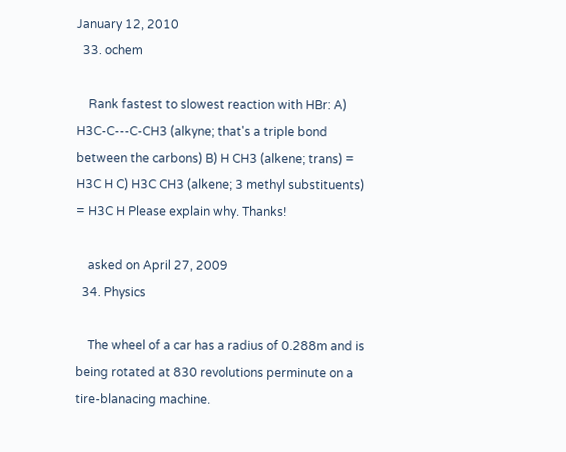January 12, 2010
  33. ochem

    Rank fastest to slowest reaction with HBr: A) H3C-C---C-CH3 (alkyne; that's a triple bond between the carbons) B) H CH3 (alkene; trans) = H3C H C) H3C CH3 (alkene; 3 methyl substituents) = H3C H Please explain why. Thanks!

    asked on April 27, 2009
  34. Physics

    The wheel of a car has a radius of 0.288m and is being rotated at 830 revolutions perminute on a tire-blanacing machine.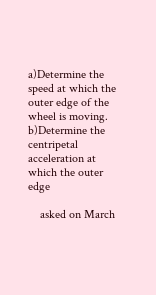a)Determine the speed at which the outer edge of the wheel is moving. b)Determine the centripetal acceleration at which the outer edge

    asked on March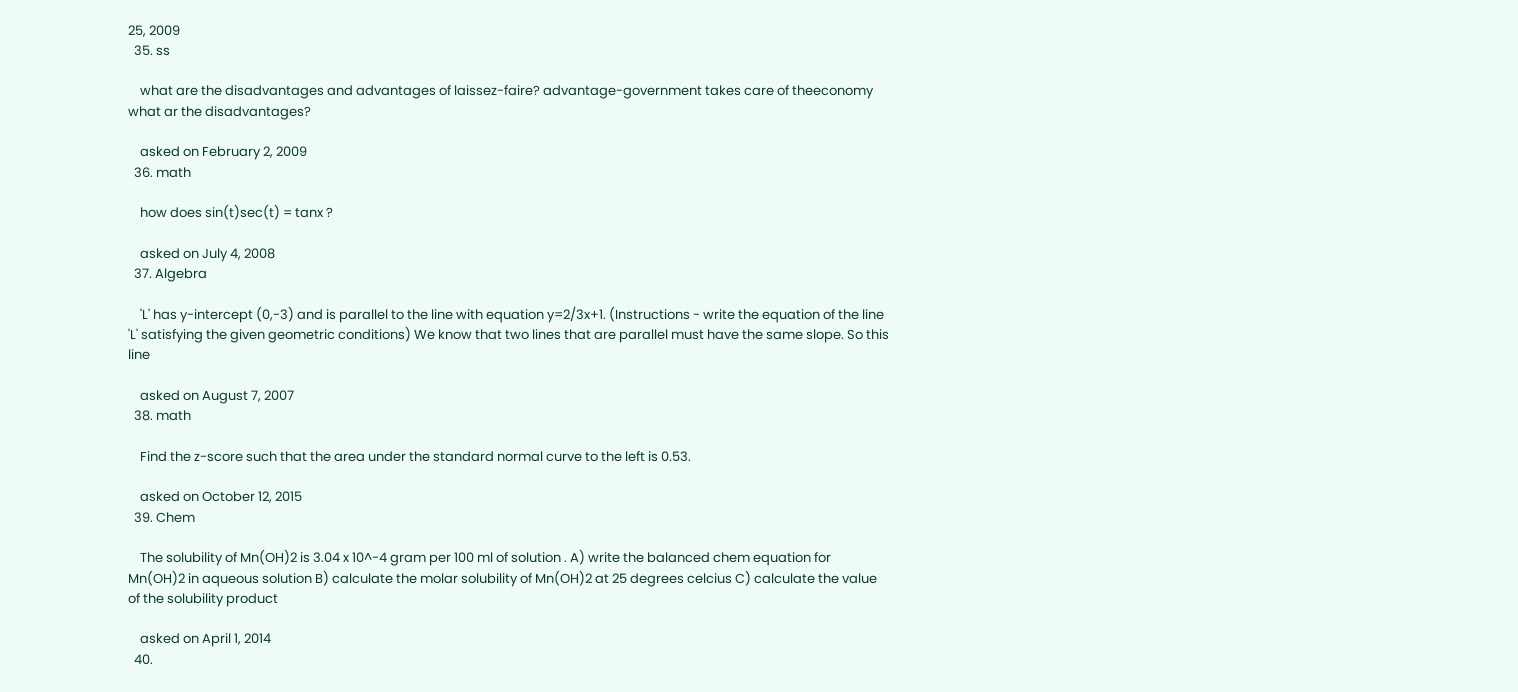25, 2009
  35. ss

    what are the disadvantages and advantages of laissez-faire? advantage-government takes care of theeconomy what ar the disadvantages?

    asked on February 2, 2009
  36. math

    how does sin(t)sec(t) = tanx ?

    asked on July 4, 2008
  37. Algebra

    'L' has y-intercept (0,-3) and is parallel to the line with equation y=2/3x+1. (Instructions - write the equation of the line 'L' satisfying the given geometric conditions) We know that two lines that are parallel must have the same slope. So this line

    asked on August 7, 2007
  38. math

    Find the z-score such that the area under the standard normal curve to the left is 0.53.

    asked on October 12, 2015
  39. Chem

    The solubility of Mn(OH)2 is 3.04 x 10^-4 gram per 100 ml of solution . A) write the balanced chem equation for Mn(OH)2 in aqueous solution B) calculate the molar solubility of Mn(OH)2 at 25 degrees celcius C) calculate the value of the solubility product

    asked on April 1, 2014
  40.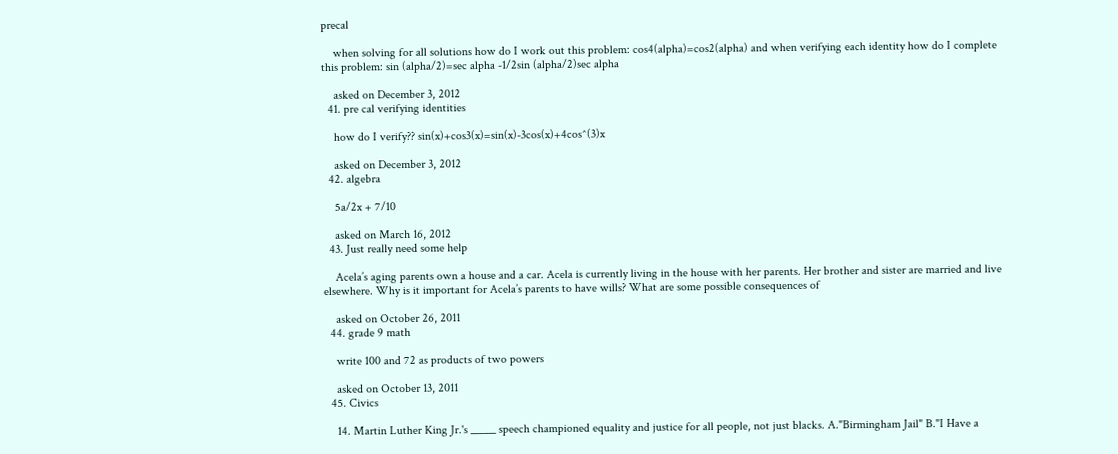precal

    when solving for all solutions how do I work out this problem: cos4(alpha)=cos2(alpha) and when verifying each identity how do I complete this problem: sin (alpha/2)=sec alpha -1/2sin (alpha/2)sec alpha

    asked on December 3, 2012
  41. pre cal verifying identities

    how do I verify?? sin(x)+cos3(x)=sin(x)-3cos(x)+4cos^(3)x

    asked on December 3, 2012
  42. algebra

    5a/2x + 7/10

    asked on March 16, 2012
  43. Just really need some help

    Acela’s aging parents own a house and a car. Acela is currently living in the house with her parents. Her brother and sister are married and live elsewhere. Why is it important for Acela’s parents to have wills? What are some possible consequences of

    asked on October 26, 2011
  44. grade 9 math

    write 100 and 72 as products of two powers

    asked on October 13, 2011
  45. Civics

    14. Martin Luther King Jr.'s _____ speech championed equality and justice for all people, not just blacks. A."Birmingham Jail" B."I Have a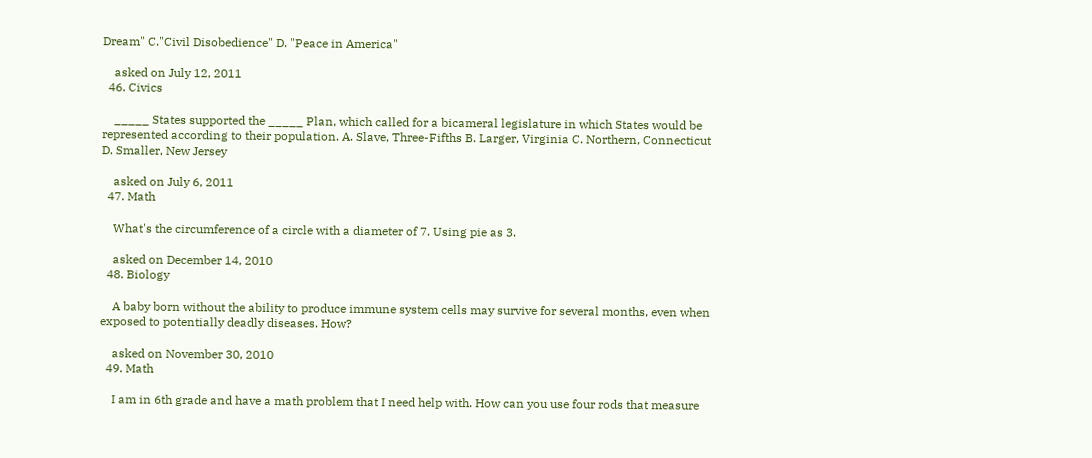Dream" C."Civil Disobedience" D. "Peace in America"

    asked on July 12, 2011
  46. Civics

    _____ States supported the _____ Plan, which called for a bicameral legislature in which States would be represented according to their population. A. Slave, Three-Fifths B. Larger, Virginia C. Northern, Connecticut D. Smaller, New Jersey

    asked on July 6, 2011
  47. Math

    What's the circumference of a circle with a diameter of 7. Using pie as 3.

    asked on December 14, 2010
  48. Biology

    A baby born without the ability to produce immune system cells may survive for several months, even when exposed to potentially deadly diseases. How?

    asked on November 30, 2010
  49. Math

    I am in 6th grade and have a math problem that I need help with. How can you use four rods that measure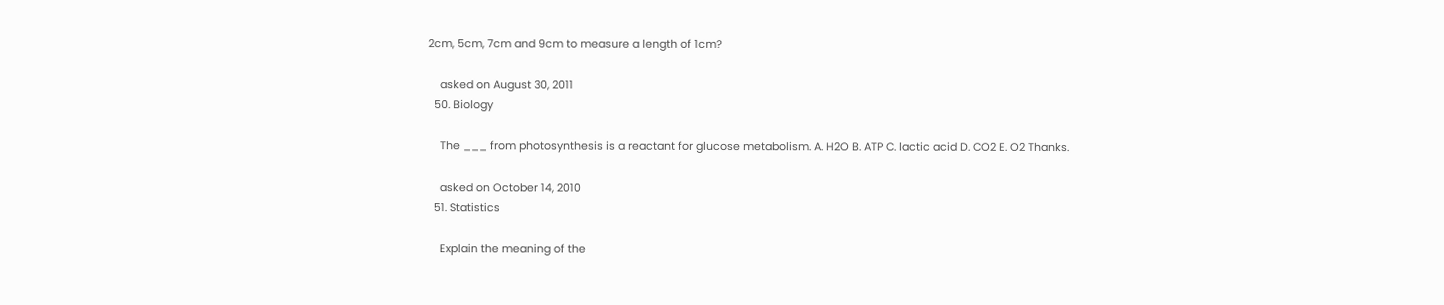2cm, 5cm, 7cm and 9cm to measure a length of 1cm?

    asked on August 30, 2011
  50. Biology

    The ___ from photosynthesis is a reactant for glucose metabolism. A. H2O B. ATP C. lactic acid D. CO2 E. O2 Thanks.

    asked on October 14, 2010
  51. Statistics

    Explain the meaning of the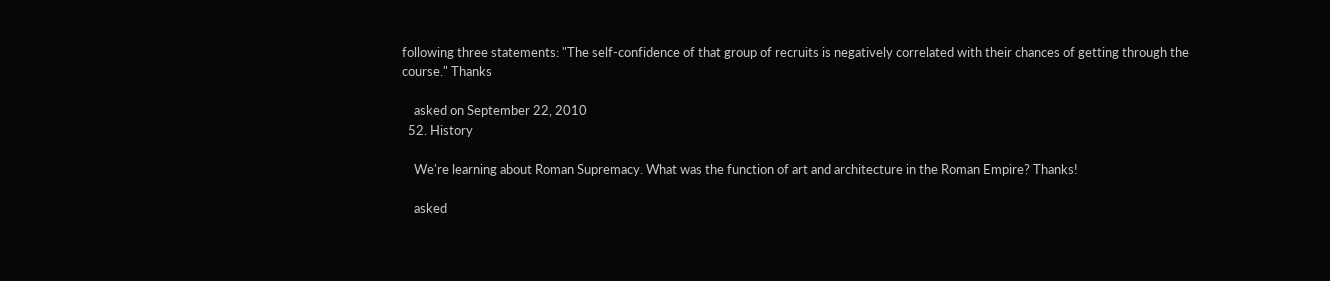following three statements: "The self-confidence of that group of recruits is negatively correlated with their chances of getting through the course." Thanks

    asked on September 22, 2010
  52. History

    We're learning about Roman Supremacy. What was the function of art and architecture in the Roman Empire? Thanks!

    asked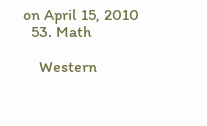on April 15, 2010
  53. Math

    Western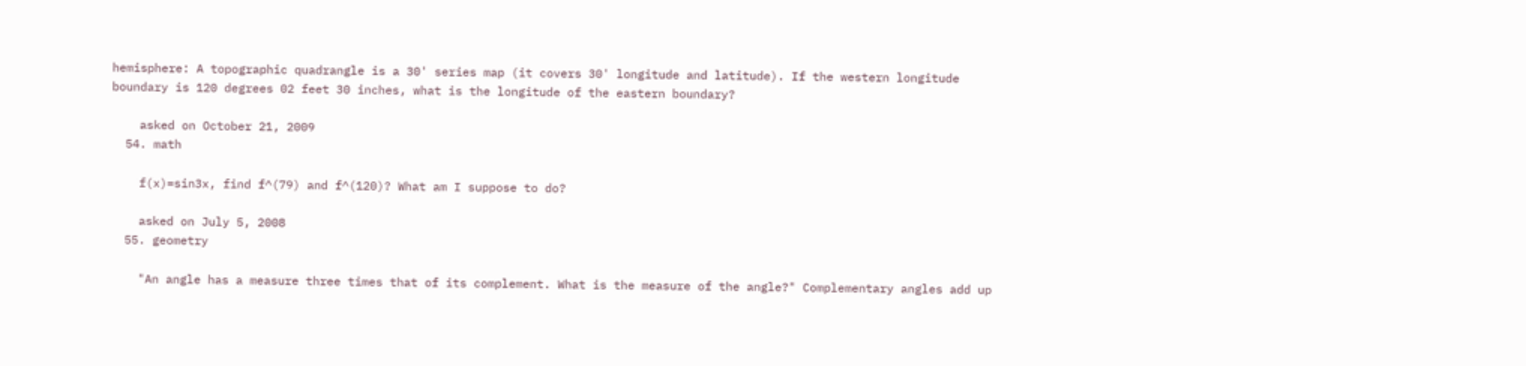hemisphere: A topographic quadrangle is a 30' series map (it covers 30' longitude and latitude). If the western longitude boundary is 120 degrees 02 feet 30 inches, what is the longitude of the eastern boundary?

    asked on October 21, 2009
  54. math

    f(x)=sin3x, find f^(79) and f^(120)? What am I suppose to do?

    asked on July 5, 2008
  55. geometry

    "An angle has a measure three times that of its complement. What is the measure of the angle?" Complementary angles add up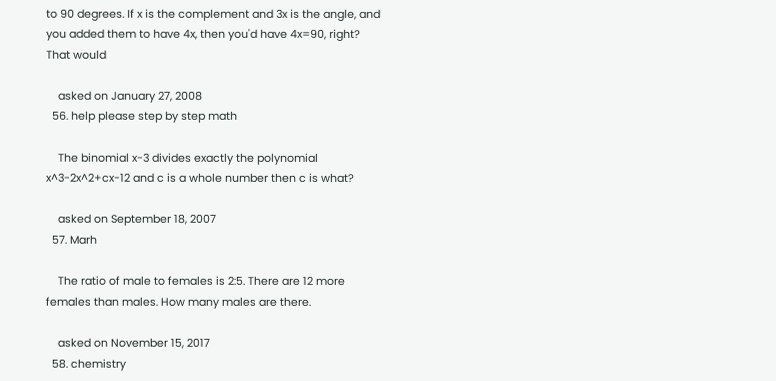to 90 degrees. If x is the complement and 3x is the angle, and you added them to have 4x, then you'd have 4x=90, right? That would

    asked on January 27, 2008
  56. help please step by step math

    The binomial x-3 divides exactly the polynomial x^3-2x^2+cx-12 and c is a whole number then c is what?

    asked on September 18, 2007
  57. Marh

    The ratio of male to females is 2:5. There are 12 more females than males. How many males are there.

    asked on November 15, 2017
  58. chemistry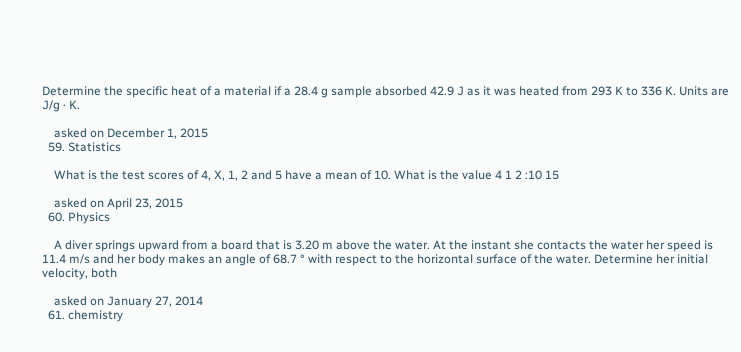Determine the specific heat of a material if a 28.4 g sample absorbed 42.9 J as it was heated from 293 K to 336 K. Units are J/g · K.

    asked on December 1, 2015
  59. Statistics

    What is the test scores of 4, X, 1, 2 and 5 have a mean of 10. What is the value 4 1 2 :10 15

    asked on April 23, 2015
  60. Physics

    A diver springs upward from a board that is 3.20 m above the water. At the instant she contacts the water her speed is 11.4 m/s and her body makes an angle of 68.7 ° with respect to the horizontal surface of the water. Determine her initial velocity, both

    asked on January 27, 2014
  61. chemistry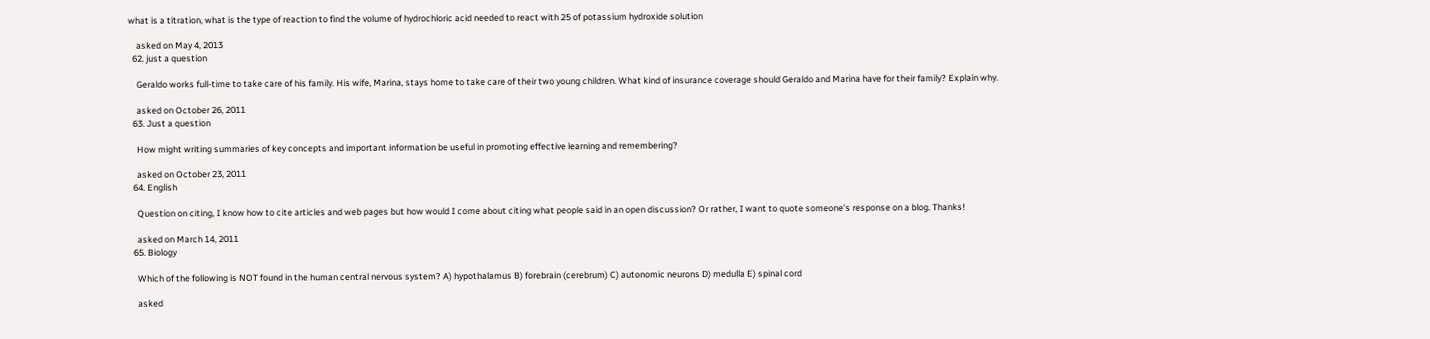what is a titration, what is the type of reaction to find the volume of hydrochloric acid needed to react with 25 of potassium hydroxide solution

    asked on May 4, 2013
  62. just a question

    Geraldo works full-time to take care of his family. His wife, Marina, stays home to take care of their two young children. What kind of insurance coverage should Geraldo and Marina have for their family? Explain why.

    asked on October 26, 2011
  63. Just a question

    How might writing summaries of key concepts and important information be useful in promoting effective learning and remembering?

    asked on October 23, 2011
  64. English

    Question on citing, I know how to cite articles and web pages but how would I come about citing what people said in an open discussion? Or rather, I want to quote someone's response on a blog. Thanks!

    asked on March 14, 2011
  65. Biology

    Which of the following is NOT found in the human central nervous system? A) hypothalamus B) forebrain (cerebrum) C) autonomic neurons D) medulla E) spinal cord

    asked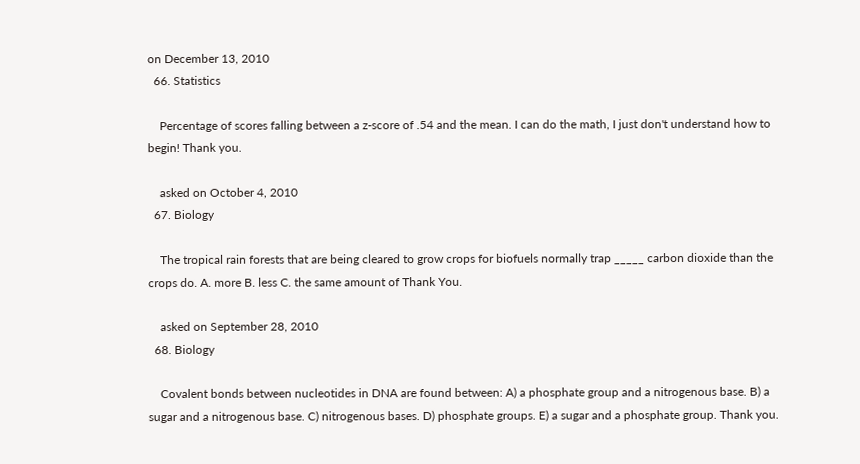on December 13, 2010
  66. Statistics

    Percentage of scores falling between a z-score of .54 and the mean. I can do the math, I just don't understand how to begin! Thank you.

    asked on October 4, 2010
  67. Biology

    The tropical rain forests that are being cleared to grow crops for biofuels normally trap _____ carbon dioxide than the crops do. A. more B. less C. the same amount of Thank You.

    asked on September 28, 2010
  68. Biology

    Covalent bonds between nucleotides in DNA are found between: A) a phosphate group and a nitrogenous base. B) a sugar and a nitrogenous base. C) nitrogenous bases. D) phosphate groups. E) a sugar and a phosphate group. Thank you.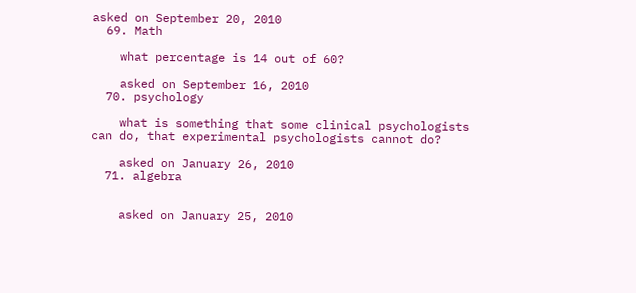asked on September 20, 2010
  69. Math

    what percentage is 14 out of 60?

    asked on September 16, 2010
  70. psychology

    what is something that some clinical psychologists can do, that experimental psychologists cannot do?

    asked on January 26, 2010
  71. algebra


    asked on January 25, 2010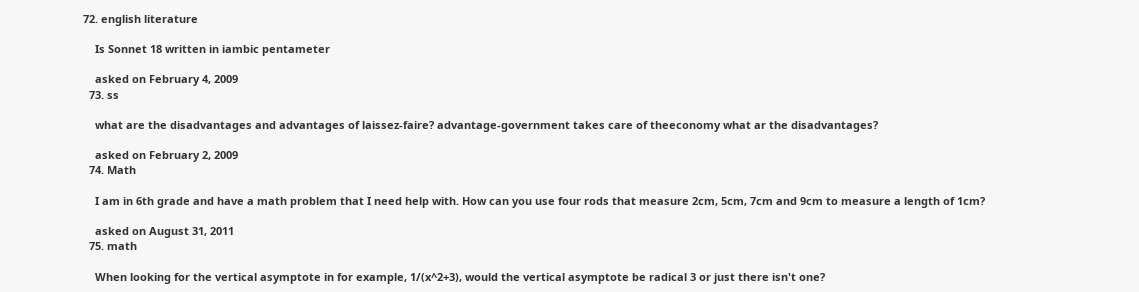72. english literature

    Is Sonnet 18 written in iambic pentameter

    asked on February 4, 2009
  73. ss

    what are the disadvantages and advantages of laissez-faire? advantage-government takes care of theeconomy what ar the disadvantages?

    asked on February 2, 2009
  74. Math

    I am in 6th grade and have a math problem that I need help with. How can you use four rods that measure 2cm, 5cm, 7cm and 9cm to measure a length of 1cm?

    asked on August 31, 2011
  75. math

    When looking for the vertical asymptote in for example, 1/(x^2+3), would the vertical asymptote be radical 3 or just there isn't one?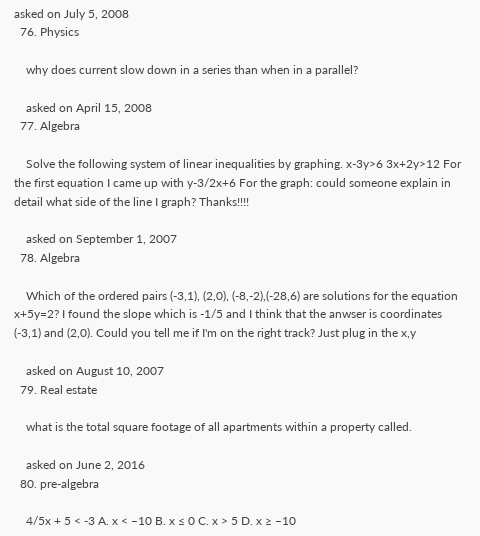asked on July 5, 2008
  76. Physics

    why does current slow down in a series than when in a parallel?

    asked on April 15, 2008
  77. Algebra

    Solve the following system of linear inequalities by graphing. x-3y>6 3x+2y>12 For the first equation I came up with y-3/2x+6 For the graph: could someone explain in detail what side of the line I graph? Thanks!!!!

    asked on September 1, 2007
  78. Algebra

    Which of the ordered pairs (-3,1), (2,0), (-8,-2),(-28,6) are solutions for the equation x+5y=2? I found the slope which is -1/5 and I think that the anwser is coordinates (-3,1) and (2,0). Could you tell me if I'm on the right track? Just plug in the x,y

    asked on August 10, 2007
  79. Real estate

    what is the total square footage of all apartments within a property called.

    asked on June 2, 2016
  80. pre-algebra

    4/5x + 5 < -3 A. x < –10 B. x ≤ 0 C. x > 5 D. x ≥ –10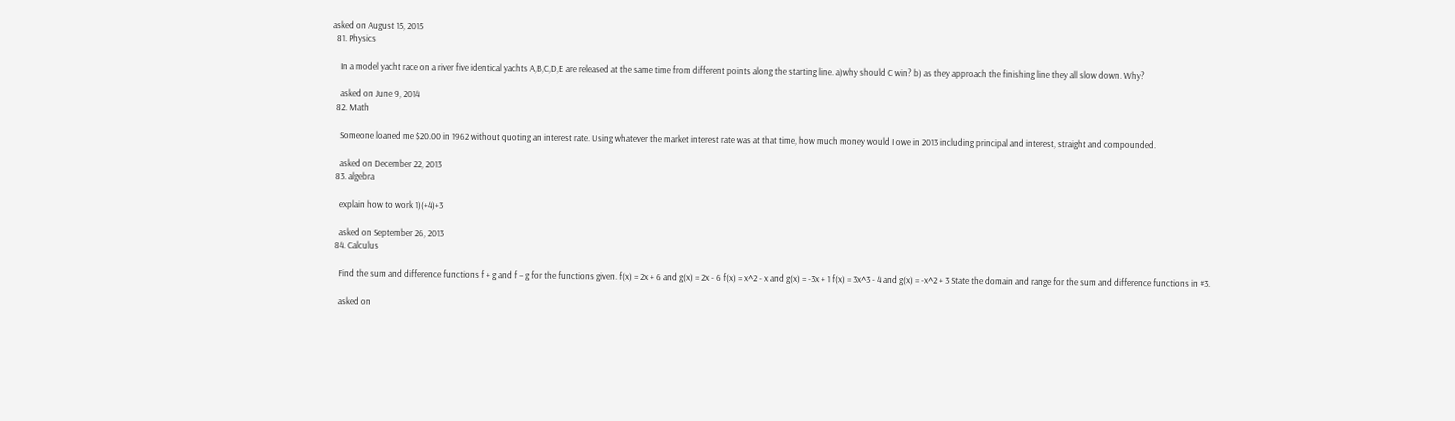asked on August 15, 2015
  81. Physics

    In a model yacht race on a river five identical yachts A,B,C,D,E are released at the same time from different points along the starting line. a)why should C win? b) as they approach the finishing line they all slow down. Why?

    asked on June 9, 2014
  82. Math

    Someone loaned me $20.00 in 1962 without quoting an interest rate. Using whatever the market interest rate was at that time, how much money would I owe in 2013 including principal and interest, straight and compounded.

    asked on December 22, 2013
  83. algebra

    explain how to work 1)(+4)+3

    asked on September 26, 2013
  84. Calculus

    Find the sum and difference functions f + g and f – g for the functions given. f(x) = 2x + 6 and g(x) = 2x - 6 f(x) = x^2 - x and g(x) = -3x + 1 f(x) = 3x^3 - 4 and g(x) = -x^2 + 3 State the domain and range for the sum and difference functions in #3.

    asked on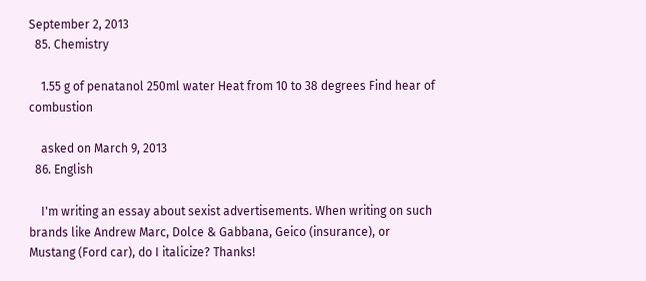September 2, 2013
  85. Chemistry

    1.55 g of penatanol 250ml water Heat from 10 to 38 degrees Find hear of combustion

    asked on March 9, 2013
  86. English

    I'm writing an essay about sexist advertisements. When writing on such brands like Andrew Marc, Dolce & Gabbana, Geico (insurance), or Mustang (Ford car), do I italicize? Thanks!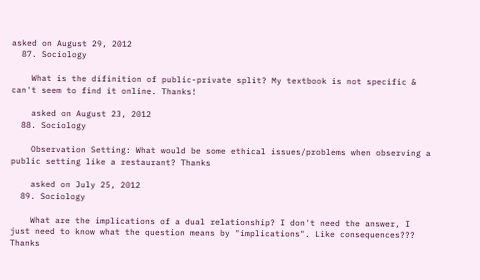asked on August 29, 2012
  87. Sociology

    What is the difinition of public-private split? My textbook is not specific & can't seem to find it online. Thanks!

    asked on August 23, 2012
  88. Sociology

    Observation Setting: What would be some ethical issues/problems when observing a public setting like a restaurant? Thanks

    asked on July 25, 2012
  89. Sociology

    What are the implications of a dual relationship? I don't need the answer, I just need to know what the question means by "implications". Like consequences??? Thanks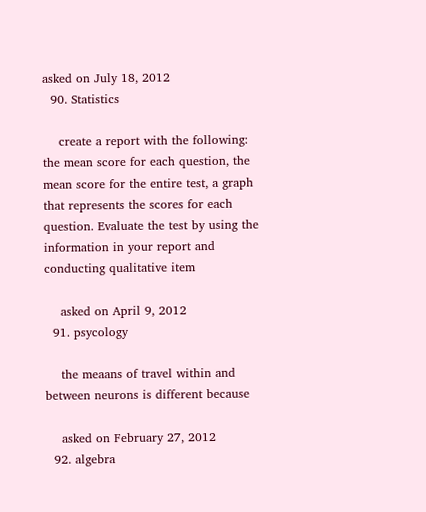asked on July 18, 2012
  90. Statistics

    create a report with the following: the mean score for each question, the mean score for the entire test, a graph that represents the scores for each question. Evaluate the test by using the information in your report and conducting qualitative item

    asked on April 9, 2012
  91. psycology

    the meaans of travel within and between neurons is different because

    asked on February 27, 2012
  92. algebra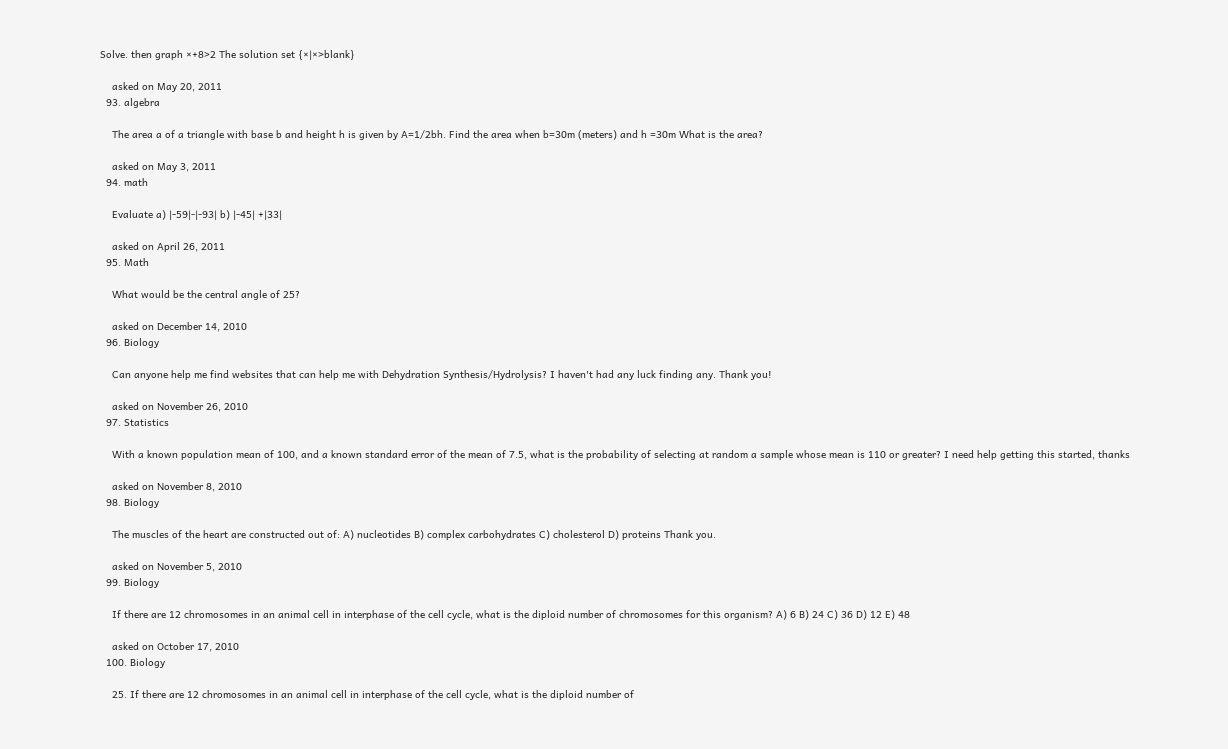Solve. then graph ×+8>2 The solution set {×|×>blank}

    asked on May 20, 2011
  93. algebra

    The area a of a triangle with base b and height h is given by A=1/2bh. Find the area when b=30m (meters) and h =30m What is the area?

    asked on May 3, 2011
  94. math

    Evaluate a) |-59|-|-93| b) |-45| +|33|

    asked on April 26, 2011
  95. Math

    What would be the central angle of 25?

    asked on December 14, 2010
  96. Biology

    Can anyone help me find websites that can help me with Dehydration Synthesis/Hydrolysis? I haven't had any luck finding any. Thank you!

    asked on November 26, 2010
  97. Statistics

    With a known population mean of 100, and a known standard error of the mean of 7.5, what is the probability of selecting at random a sample whose mean is 110 or greater? I need help getting this started, thanks

    asked on November 8, 2010
  98. Biology

    The muscles of the heart are constructed out of: A) nucleotides B) complex carbohydrates C) cholesterol D) proteins Thank you.

    asked on November 5, 2010
  99. Biology

    If there are 12 chromosomes in an animal cell in interphase of the cell cycle, what is the diploid number of chromosomes for this organism? A) 6 B) 24 C) 36 D) 12 E) 48

    asked on October 17, 2010
  100. Biology

    25. If there are 12 chromosomes in an animal cell in interphase of the cell cycle, what is the diploid number of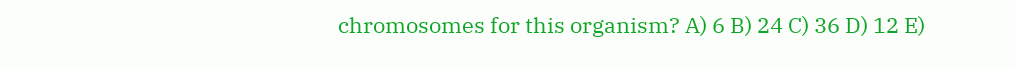chromosomes for this organism? A) 6 B) 24 C) 36 D) 12 E)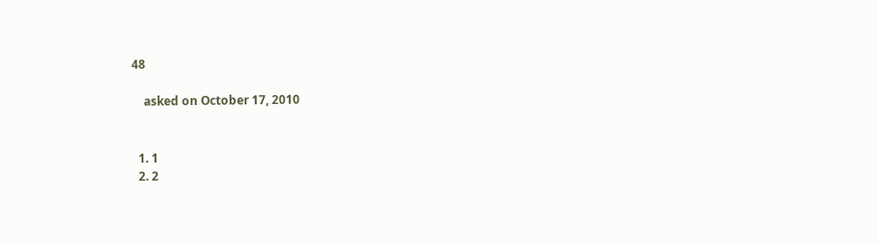48

    asked on October 17, 2010


  1. 1
  2. 2